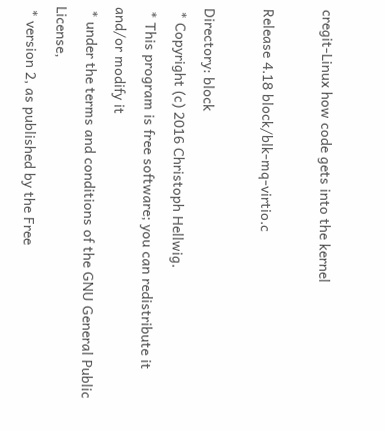cregit-Linux how code gets into the kernel

Release 4.18 block/blk-mq-virtio.c

Directory: block
 * Copyright (c) 2016 Christoph Hellwig.
 * This program is free software; you can redistribute it and/or modify it
 * under the terms and conditions of the GNU General Public License,
 * version 2, as published by the Free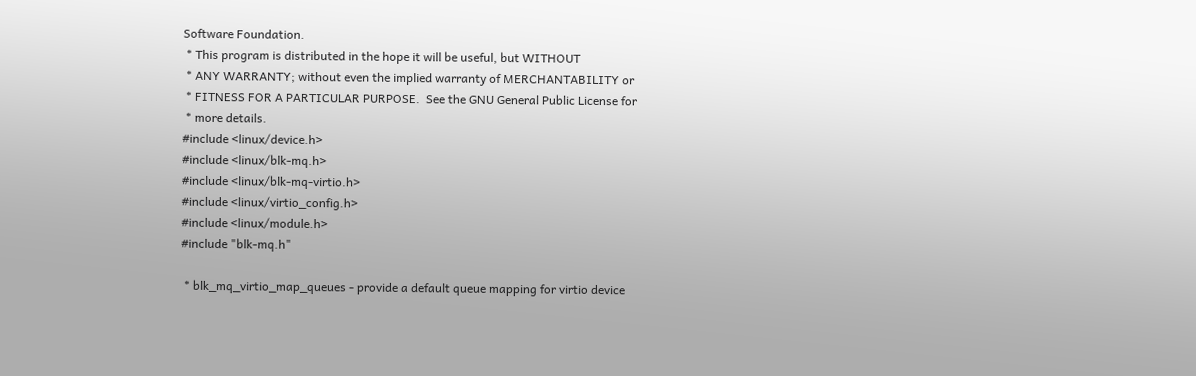Software Foundation.
 * This program is distributed in the hope it will be useful, but WITHOUT
 * ANY WARRANTY; without even the implied warranty of MERCHANTABILITY or
 * FITNESS FOR A PARTICULAR PURPOSE.  See the GNU General Public License for
 * more details.
#include <linux/device.h>
#include <linux/blk-mq.h>
#include <linux/blk-mq-virtio.h>
#include <linux/virtio_config.h>
#include <linux/module.h>
#include "blk-mq.h"

 * blk_mq_virtio_map_queues - provide a default queue mapping for virtio device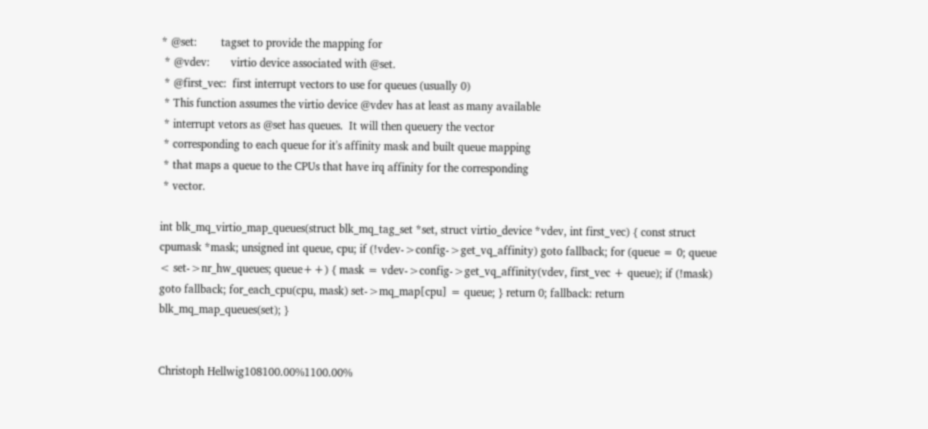* @set:        tagset to provide the mapping for
 * @vdev:       virtio device associated with @set.
 * @first_vec:  first interrupt vectors to use for queues (usually 0)
 * This function assumes the virtio device @vdev has at least as many available
 * interrupt vetors as @set has queues.  It will then queuery the vector
 * corresponding to each queue for it's affinity mask and built queue mapping
 * that maps a queue to the CPUs that have irq affinity for the corresponding
 * vector.

int blk_mq_virtio_map_queues(struct blk_mq_tag_set *set, struct virtio_device *vdev, int first_vec) { const struct cpumask *mask; unsigned int queue, cpu; if (!vdev->config->get_vq_affinity) goto fallback; for (queue = 0; queue < set->nr_hw_queues; queue++) { mask = vdev->config->get_vq_affinity(vdev, first_vec + queue); if (!mask) goto fallback; for_each_cpu(cpu, mask) set->mq_map[cpu] = queue; } return 0; fallback: return blk_mq_map_queues(set); }


Christoph Hellwig108100.00%1100.00%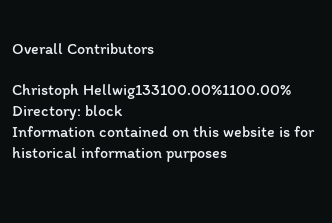Overall Contributors

Christoph Hellwig133100.00%1100.00%
Directory: block
Information contained on this website is for historical information purposes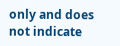only and does not indicate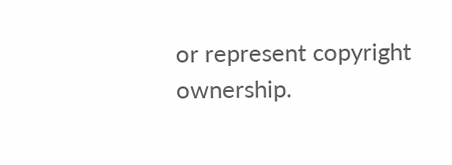or represent copyright ownership.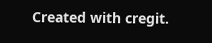Created with cregit.